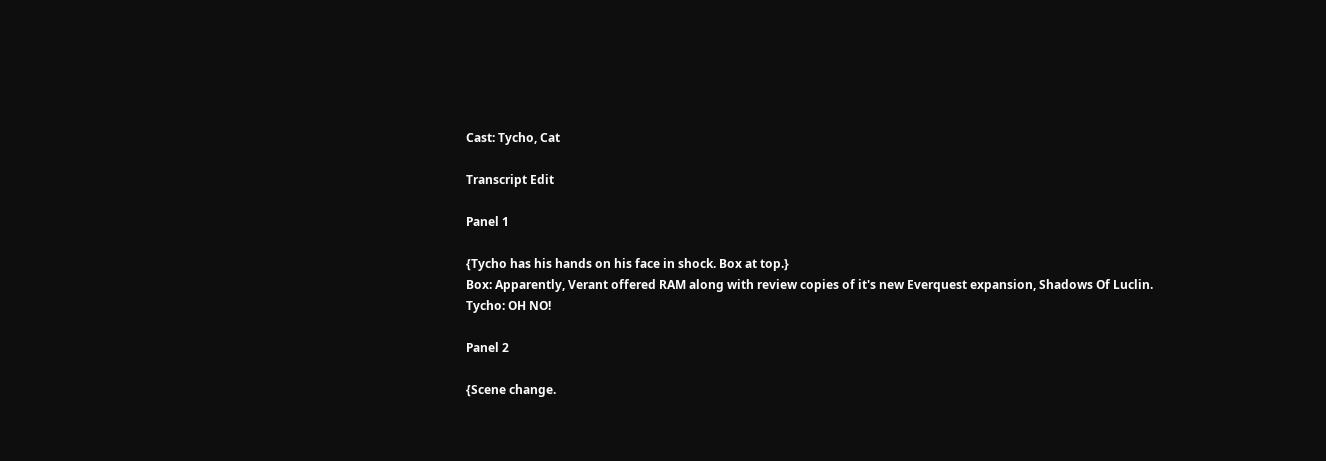Cast: Tycho, Cat

Transcript Edit

Panel 1

{Tycho has his hands on his face in shock. Box at top.}
Box: Apparently, Verant offered RAM along with review copies of it's new Everquest expansion, Shadows Of Luclin.
Tycho: OH NO!

Panel 2

{Scene change.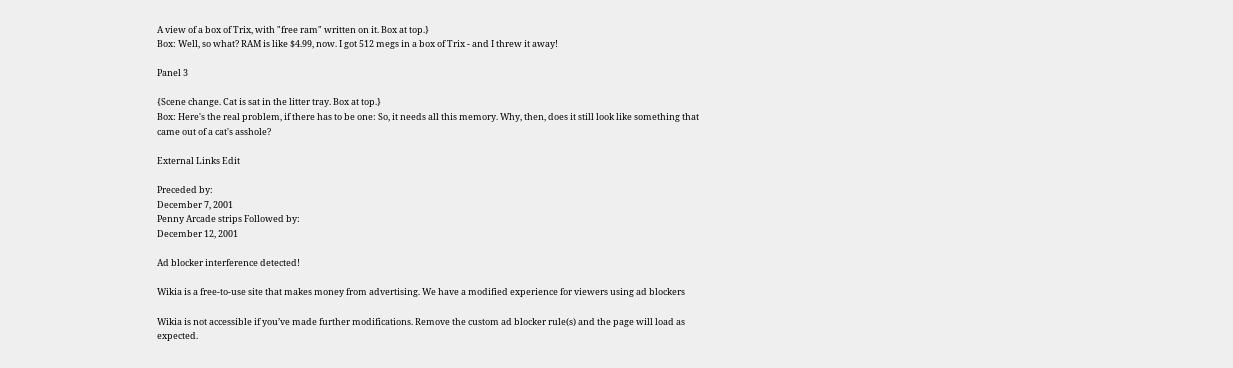A view of a box of Trix, with "free ram" written on it. Box at top.}
Box: Well, so what? RAM is like $4.99, now. I got 512 megs in a box of Trix - and I threw it away!

Panel 3

{Scene change. Cat is sat in the litter tray. Box at top.}
Box: Here's the real problem, if there has to be one: So, it needs all this memory. Why, then, does it still look like something that came out of a cat's asshole?

External Links Edit

Preceded by:
December 7, 2001
Penny Arcade strips Followed by:
December 12, 2001

Ad blocker interference detected!

Wikia is a free-to-use site that makes money from advertising. We have a modified experience for viewers using ad blockers

Wikia is not accessible if you’ve made further modifications. Remove the custom ad blocker rule(s) and the page will load as expected.